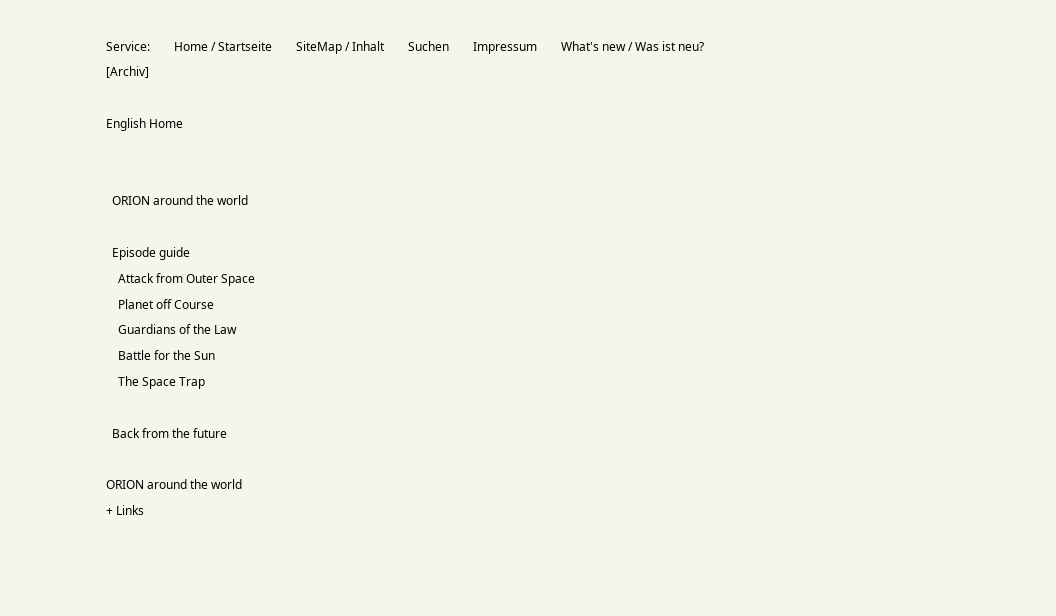Service:        Home / Startseite        SiteMap / Inhalt        Suchen        Impressum        What's new / Was ist neu? [Archiv]

English Home


  ORION around the world

  Episode guide
    Attack from Outer Space
    Planet off Course
    Guardians of the Law
    Battle for the Sun
    The Space Trap

  Back from the future

ORION around the world
+ Links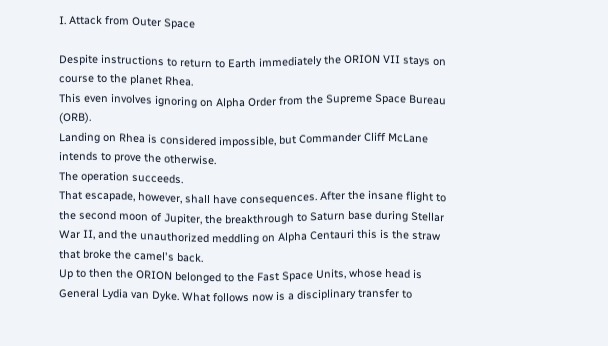I. Attack from Outer Space

Despite instructions to return to Earth immediately the ORION VII stays on course to the planet Rhea.
This even involves ignoring on Alpha Order from the Supreme Space Bureau (ORB).
Landing on Rhea is considered impossible, but Commander Cliff McLane intends to prove the otherwise.
The operation succeeds.
That escapade, however, shall have consequences. After the insane flight to the second moon of Jupiter, the breakthrough to Saturn base during Stellar War II, and the unauthorized meddling on Alpha Centauri this is the straw that broke the camel's back.
Up to then the ORION belonged to the Fast Space Units, whose head is General Lydia van Dyke. What follows now is a disciplinary transfer to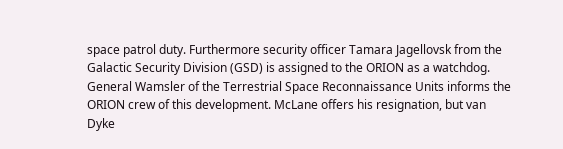space patrol duty. Furthermore security officer Tamara Jagellovsk from the Galactic Security Division (GSD) is assigned to the ORION as a watchdog.
General Wamsler of the Terrestrial Space Reconnaissance Units informs the ORION crew of this development. McLane offers his resignation, but van Dyke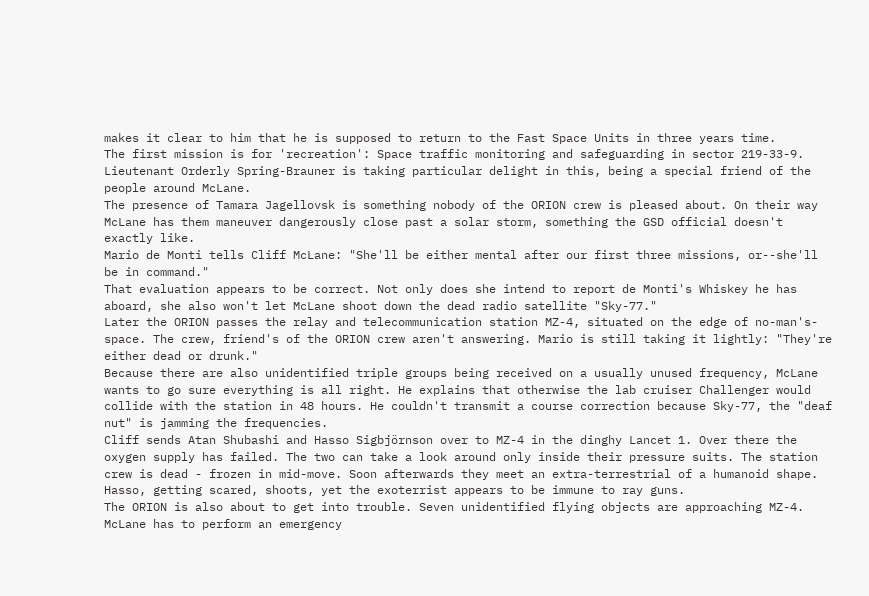makes it clear to him that he is supposed to return to the Fast Space Units in three years time.
The first mission is for 'recreation': Space traffic monitoring and safeguarding in sector 219-33-9. Lieutenant Orderly Spring-Brauner is taking particular delight in this, being a special friend of the people around McLane.
The presence of Tamara Jagellovsk is something nobody of the ORION crew is pleased about. On their way McLane has them maneuver dangerously close past a solar storm, something the GSD official doesn't exactly like.
Mario de Monti tells Cliff McLane: "She'll be either mental after our first three missions, or--she'll be in command."
That evaluation appears to be correct. Not only does she intend to report de Monti's Whiskey he has aboard, she also won't let McLane shoot down the dead radio satellite "Sky-77."
Later the ORION passes the relay and telecommunication station MZ-4, situated on the edge of no-man's-space. The crew, friend's of the ORION crew aren't answering. Mario is still taking it lightly: "They're either dead or drunk."
Because there are also unidentified triple groups being received on a usually unused frequency, McLane wants to go sure everything is all right. He explains that otherwise the lab cruiser Challenger would collide with the station in 48 hours. He couldn't transmit a course correction because Sky-77, the "deaf nut" is jamming the frequencies.
Cliff sends Atan Shubashi and Hasso Sigbjörnson over to MZ-4 in the dinghy Lancet 1. Over there the oxygen supply has failed. The two can take a look around only inside their pressure suits. The station crew is dead - frozen in mid-move. Soon afterwards they meet an extra-terrestrial of a humanoid shape. Hasso, getting scared, shoots, yet the exoterrist appears to be immune to ray guns.
The ORION is also about to get into trouble. Seven unidentified flying objects are approaching MZ-4. McLane has to perform an emergency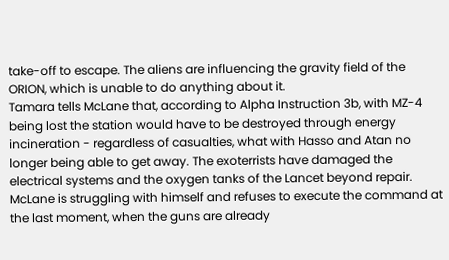take-off to escape. The aliens are influencing the gravity field of the ORION, which is unable to do anything about it.
Tamara tells McLane that, according to Alpha Instruction 3b, with MZ-4 being lost the station would have to be destroyed through energy incineration - regardless of casualties, what with Hasso and Atan no longer being able to get away. The exoterrists have damaged the electrical systems and the oxygen tanks of the Lancet beyond repair.
McLane is struggling with himself and refuses to execute the command at the last moment, when the guns are already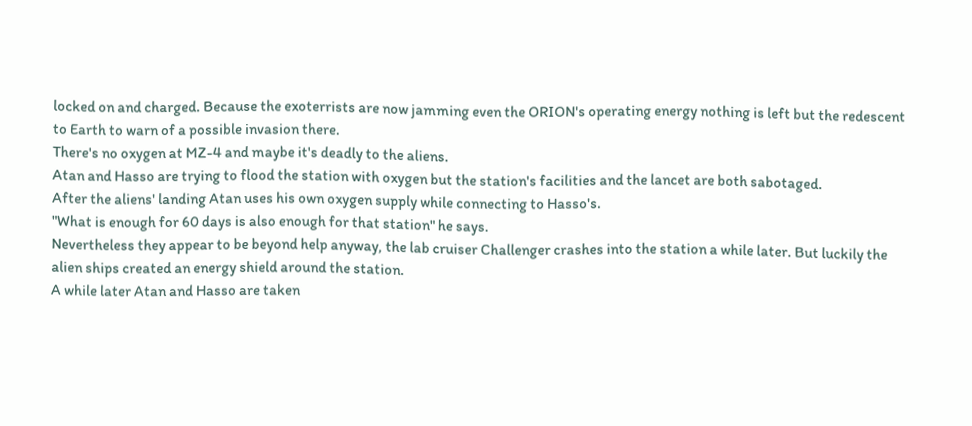locked on and charged. Because the exoterrists are now jamming even the ORION's operating energy nothing is left but the redescent to Earth to warn of a possible invasion there.
There's no oxygen at MZ-4 and maybe it's deadly to the aliens.
Atan and Hasso are trying to flood the station with oxygen but the station's facilities and the lancet are both sabotaged.
After the aliens' landing Atan uses his own oxygen supply while connecting to Hasso's.
"What is enough for 60 days is also enough for that station" he says.
Nevertheless they appear to be beyond help anyway, the lab cruiser Challenger crashes into the station a while later. But luckily the alien ships created an energy shield around the station.
A while later Atan and Hasso are taken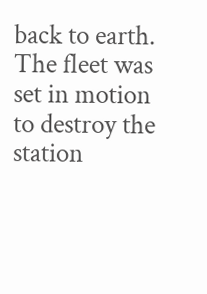back to earth. The fleet was set in motion to destroy the station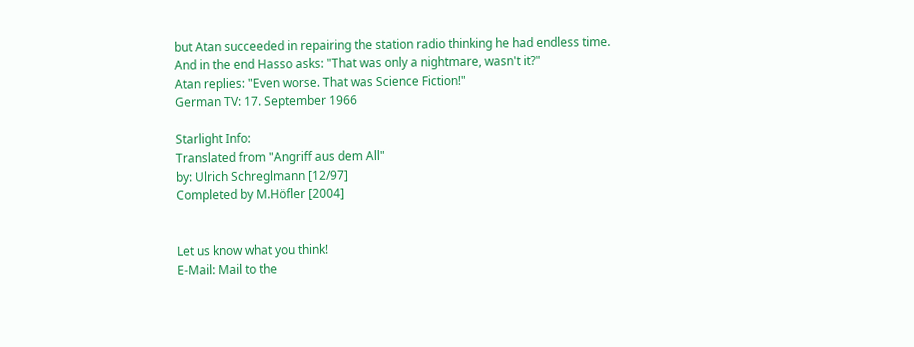but Atan succeeded in repairing the station radio thinking he had endless time.
And in the end Hasso asks: "That was only a nightmare, wasn't it?"
Atan replies: "Even worse. That was Science Fiction!"
German TV: 17. September 1966

Starlight Info:
Translated from "Angriff aus dem All"
by: Ulrich Schreglmann [12/97]
Completed by M.Höfler [2004]


Let us know what you think!
E-Mail: Mail to the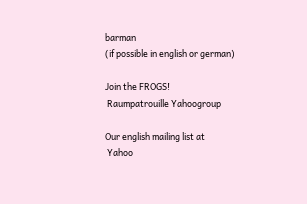barman
(if possible in english or german)

Join the FROGS!
 Raumpatrouille Yahoogroup

Our english mailing list at
 Yahoo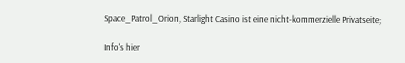Space_Patrol_Orion, Starlight Casino ist eine nicht-kommerzielle Privatseite;

Info's hier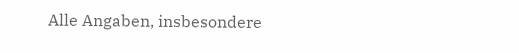Alle Angaben, insbesondere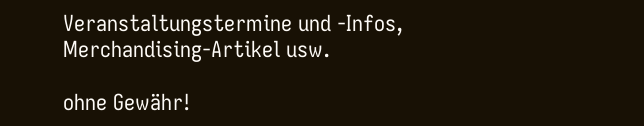Veranstaltungstermine und -Infos, Merchandising-Artikel usw.

ohne Gewähr!